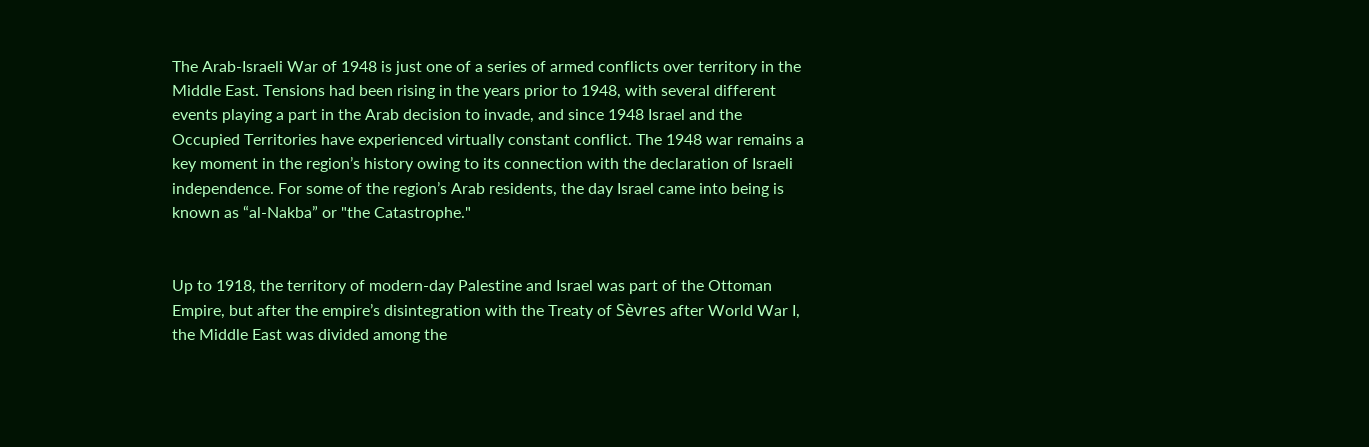The Arab-Israeli War of 1948 is just one of a series of armed conflicts over territory in the Middle East. Tensions had been rising in the years prior to 1948, with several different events playing a part in the Arab decision to invade, and since 1948 Israel and the Occupied Territories have experienced virtually constant conflict. The 1948 war remains a key moment in the region’s history owing to its connection with the declaration of Israeli independence. For some of the region’s Arab residents, the day Israel came into being is known as “al-Nakba” or "the Catastrophe."


Up to 1918, the territory of modern-day Palestine and Israel was part of the Ottoman Empire, but after the empire’s disintegration with the Treaty of Sèvres after World War I, the Middle East was divided among the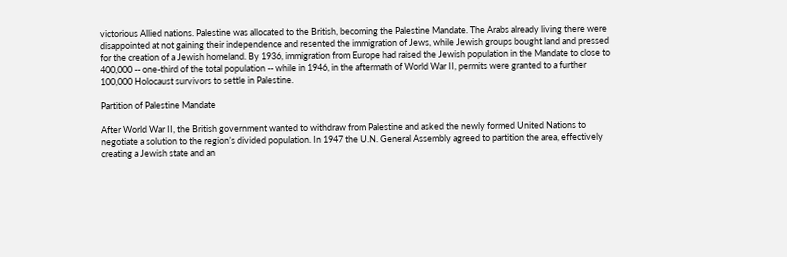victorious Allied nations. Palestine was allocated to the British, becoming the Palestine Mandate. The Arabs already living there were disappointed at not gaining their independence and resented the immigration of Jews, while Jewish groups bought land and pressed for the creation of a Jewish homeland. By 1936, immigration from Europe had raised the Jewish population in the Mandate to close to 400,000 -- one-third of the total population -- while in 1946, in the aftermath of World War II, permits were granted to a further 100,000 Holocaust survivors to settle in Palestine.

Partition of Palestine Mandate

After World War II, the British government wanted to withdraw from Palestine and asked the newly formed United Nations to negotiate a solution to the region’s divided population. In 1947 the U.N. General Assembly agreed to partition the area, effectively creating a Jewish state and an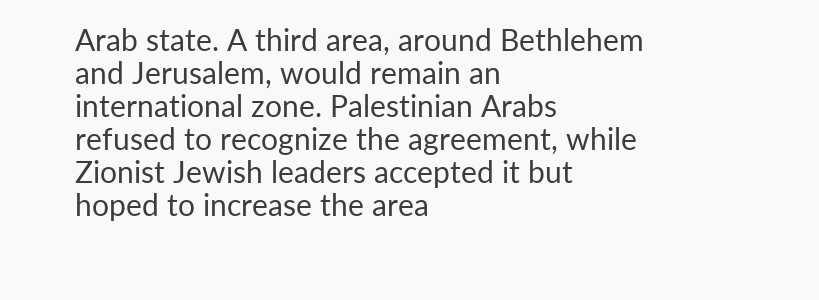Arab state. A third area, around Bethlehem and Jerusalem, would remain an international zone. Palestinian Arabs refused to recognize the agreement, while Zionist Jewish leaders accepted it but hoped to increase the area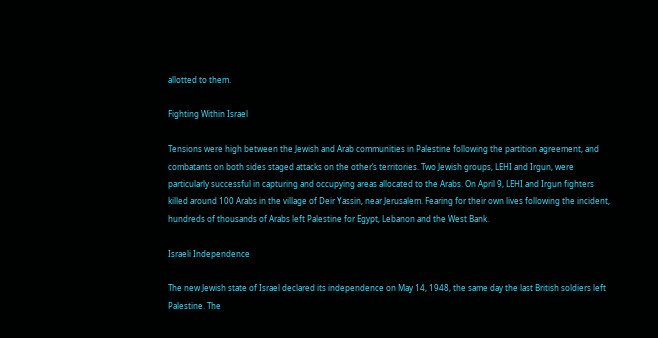allotted to them.

Fighting Within Israel

Tensions were high between the Jewish and Arab communities in Palestine following the partition agreement, and combatants on both sides staged attacks on the other’s territories. Two Jewish groups, LEHI and Irgun, were particularly successful in capturing and occupying areas allocated to the Arabs. On April 9, LEHI and Irgun fighters killed around 100 Arabs in the village of Deir Yassin, near Jerusalem. Fearing for their own lives following the incident, hundreds of thousands of Arabs left Palestine for Egypt, Lebanon and the West Bank.

Israeli Independence

The new Jewish state of Israel declared its independence on May 14, 1948, the same day the last British soldiers left Palestine. The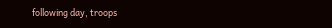following day, troops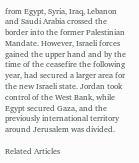from Egypt, Syria, Iraq, Lebanon and Saudi Arabia crossed the border into the former Palestinian Mandate. However, Israeli forces gained the upper hand and by the time of the ceasefire the following year, had secured a larger area for the new Israeli state. Jordan took control of the West Bank, while Egypt secured Gaza, and the previously international territory around Jerusalem was divided.

Related Articles